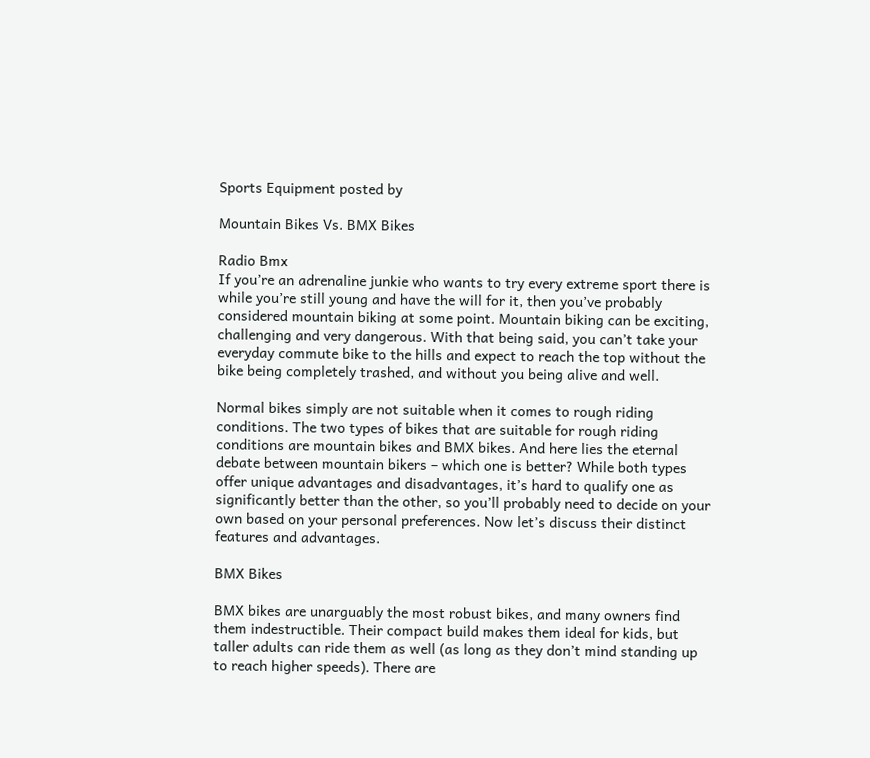Sports Equipment posted by

Mountain Bikes Vs. BMX Bikes

Radio Bmx
If you’re an adrenaline junkie who wants to try every extreme sport there is while you’re still young and have the will for it, then you’ve probably considered mountain biking at some point. Mountain biking can be exciting, challenging and very dangerous. With that being said, you can’t take your everyday commute bike to the hills and expect to reach the top without the bike being completely trashed, and without you being alive and well.

Normal bikes simply are not suitable when it comes to rough riding conditions. The two types of bikes that are suitable for rough riding conditions are mountain bikes and BMX bikes. And here lies the eternal debate between mountain bikers – which one is better? While both types offer unique advantages and disadvantages, it’s hard to qualify one as significantly better than the other, so you’ll probably need to decide on your own based on your personal preferences. Now let’s discuss their distinct features and advantages.

BMX Bikes

BMX bikes are unarguably the most robust bikes, and many owners find them indestructible. Their compact build makes them ideal for kids, but taller adults can ride them as well (as long as they don’t mind standing up to reach higher speeds). There are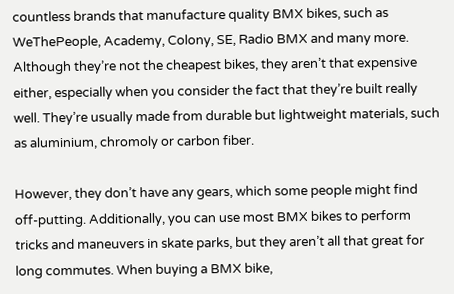countless brands that manufacture quality BMX bikes, such as WeThePeople, Academy, Colony, SE, Radio BMX and many more. Although they’re not the cheapest bikes, they aren’t that expensive either, especially when you consider the fact that they’re built really well. They’re usually made from durable but lightweight materials, such as aluminium, chromoly or carbon fiber.

However, they don’t have any gears, which some people might find off-putting. Additionally, you can use most BMX bikes to perform tricks and maneuvers in skate parks, but they aren’t all that great for long commutes. When buying a BMX bike,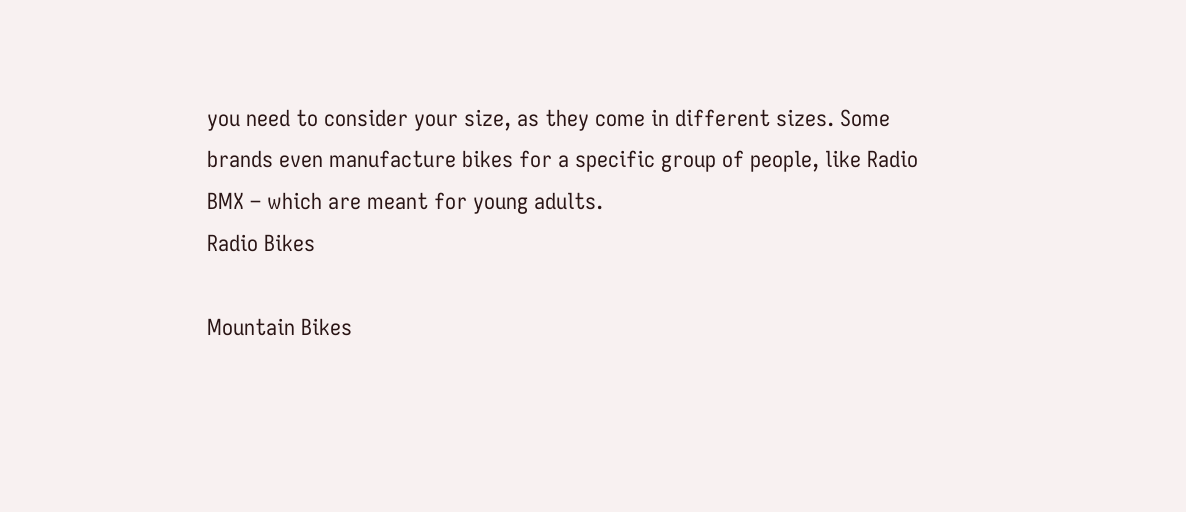you need to consider your size, as they come in different sizes. Some brands even manufacture bikes for a specific group of people, like Radio BMX – which are meant for young adults.
Radio Bikes

Mountain Bikes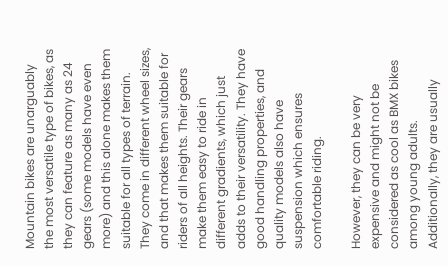Mountain bikes are unarguably the most versatile type of bikes, as they can feature as many as 24 gears (some models have even more) and this alone makes them suitable for all types of terrain. They come in different wheel sizes, and that makes them suitable for riders of all heights. Their gears make them easy to ride in different gradients, which just adds to their versatility. They have good handling properties, and quality models also have suspension which ensures comfortable riding.

However, they can be very expensive and might not be considered as cool as BMX bikes among young adults. Additionally, they are usually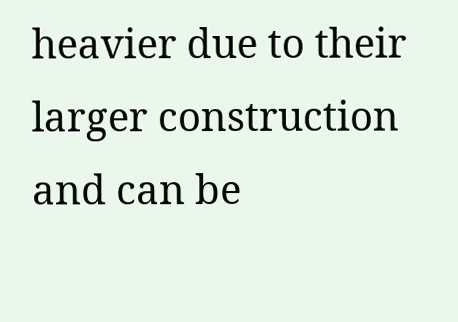heavier due to their larger construction and can be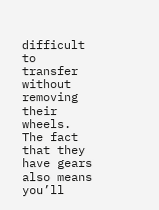difficult to transfer without removing their wheels. The fact that they have gears also means you’ll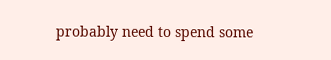probably need to spend some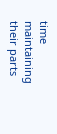time maintaining their parts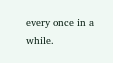every once in a while.